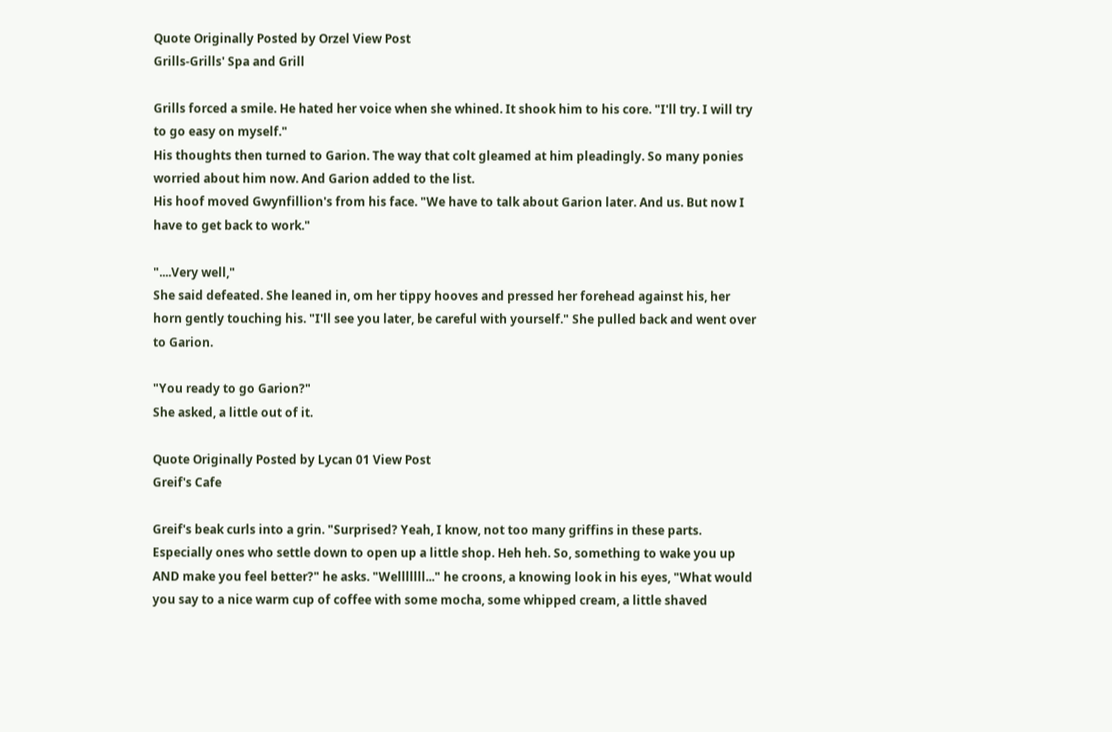Quote Originally Posted by Orzel View Post
Grills-Grills' Spa and Grill

Grills forced a smile. He hated her voice when she whined. It shook him to his core. "I'll try. I will try to go easy on myself."
His thoughts then turned to Garion. The way that colt gleamed at him pleadingly. So many ponies worried about him now. And Garion added to the list.
His hoof moved Gwynfillion's from his face. "We have to talk about Garion later. And us. But now I have to get back to work."

"....Very well,"
She said defeated. She leaned in, om her tippy hooves and pressed her forehead against his, her horn gently touching his. "I'll see you later, be careful with yourself." She pulled back and went over to Garion.

"You ready to go Garion?"
She asked, a little out of it.

Quote Originally Posted by Lycan 01 View Post
Greif's Cafe

Greif's beak curls into a grin. "Surprised? Yeah, I know, not too many griffins in these parts. Especially ones who settle down to open up a little shop. Heh heh. So, something to wake you up AND make you feel better?" he asks. "Welllllll..." he croons, a knowing look in his eyes, "What would you say to a nice warm cup of coffee with some mocha, some whipped cream, a little shaved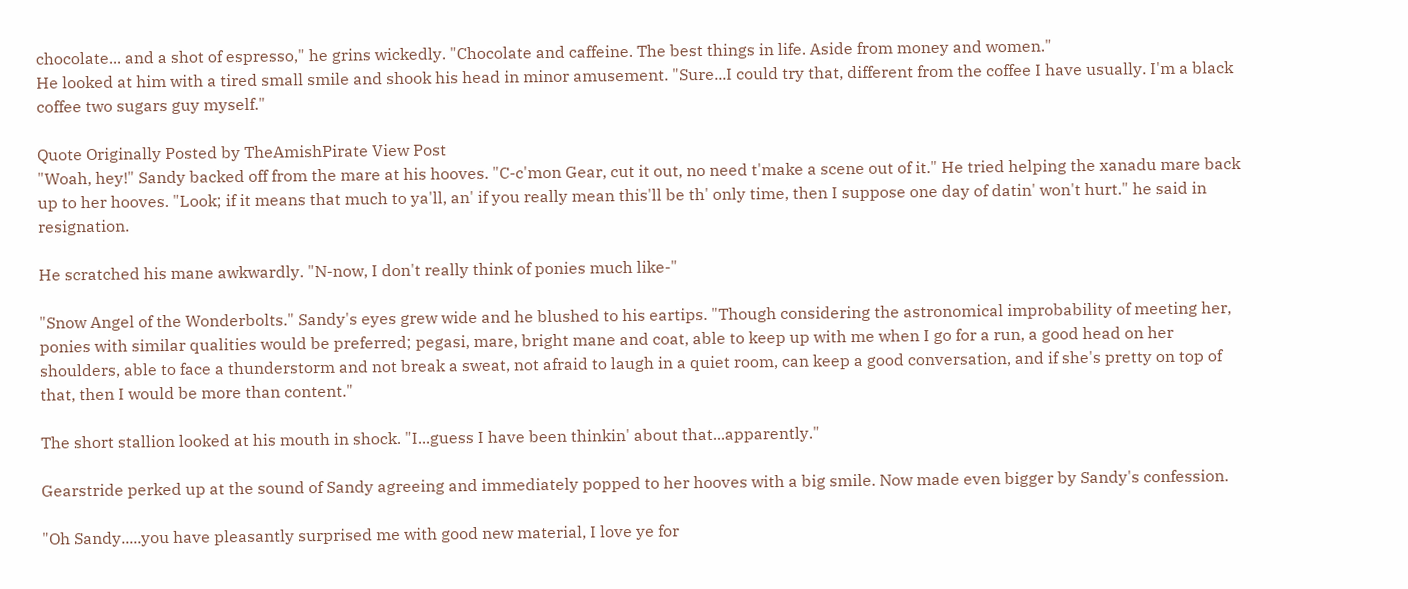chocolate... and a shot of espresso," he grins wickedly. "Chocolate and caffeine. The best things in life. Aside from money and women."
He looked at him with a tired small smile and shook his head in minor amusement. "Sure...I could try that, different from the coffee I have usually. I'm a black coffee two sugars guy myself."

Quote Originally Posted by TheAmishPirate View Post
"Woah, hey!" Sandy backed off from the mare at his hooves. "C-c'mon Gear, cut it out, no need t'make a scene out of it." He tried helping the xanadu mare back up to her hooves. "Look; if it means that much to ya'll, an' if you really mean this'll be th' only time, then I suppose one day of datin' won't hurt." he said in resignation.

He scratched his mane awkwardly. "N-now, I don't really think of ponies much like-"

"Snow Angel of the Wonderbolts." Sandy's eyes grew wide and he blushed to his eartips. "Though considering the astronomical improbability of meeting her, ponies with similar qualities would be preferred; pegasi, mare, bright mane and coat, able to keep up with me when I go for a run, a good head on her shoulders, able to face a thunderstorm and not break a sweat, not afraid to laugh in a quiet room, can keep a good conversation, and if she's pretty on top of that, then I would be more than content."

The short stallion looked at his mouth in shock. "I...guess I have been thinkin' about that...apparently."

Gearstride perked up at the sound of Sandy agreeing and immediately popped to her hooves with a big smile. Now made even bigger by Sandy's confession.

"Oh Sandy.....you have pleasantly surprised me with good new material, I love ye for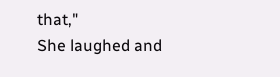that,"
She laughed and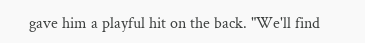gave him a playful hit on the back. "We'll find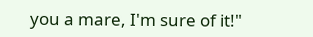you a mare, I'm sure of it!"